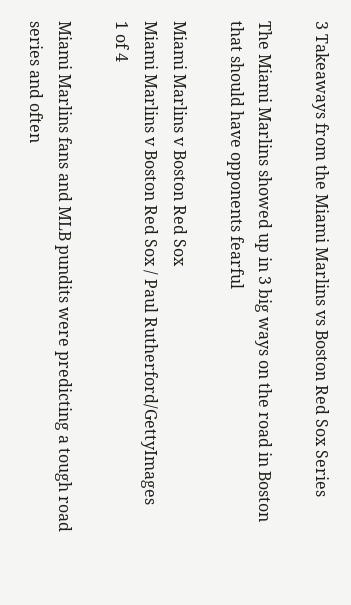3 Takeaways from the Miami Marlins vs Boston Red Sox Series

The Miami Marlins showed up in 3 big ways on the road in Boston that should have opponents fearful

Miami Marlins v Boston Red Sox
Miami Marlins v Boston Red Sox / Paul Rutherford/GettyImages
1 of 4

Miami Marlins fans and MLB pundits were predicting a tough road series and often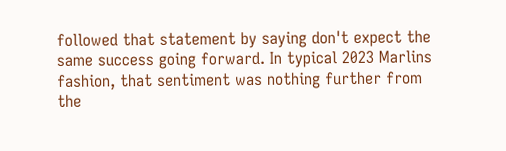followed that statement by saying don't expect the same success going forward. In typical 2023 Marlins fashion, that sentiment was nothing further from the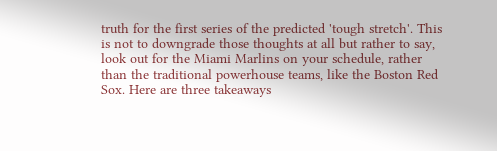truth for the first series of the predicted 'tough stretch'. This is not to downgrade those thoughts at all but rather to say, look out for the Miami Marlins on your schedule, rather than the traditional powerhouse teams, like the Boston Red Sox. Here are three takeaways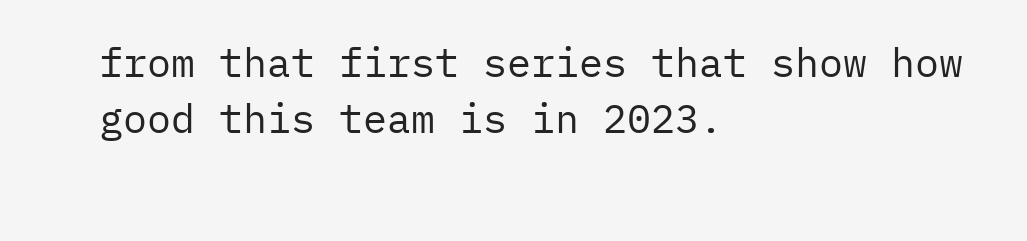from that first series that show how good this team is in 2023.